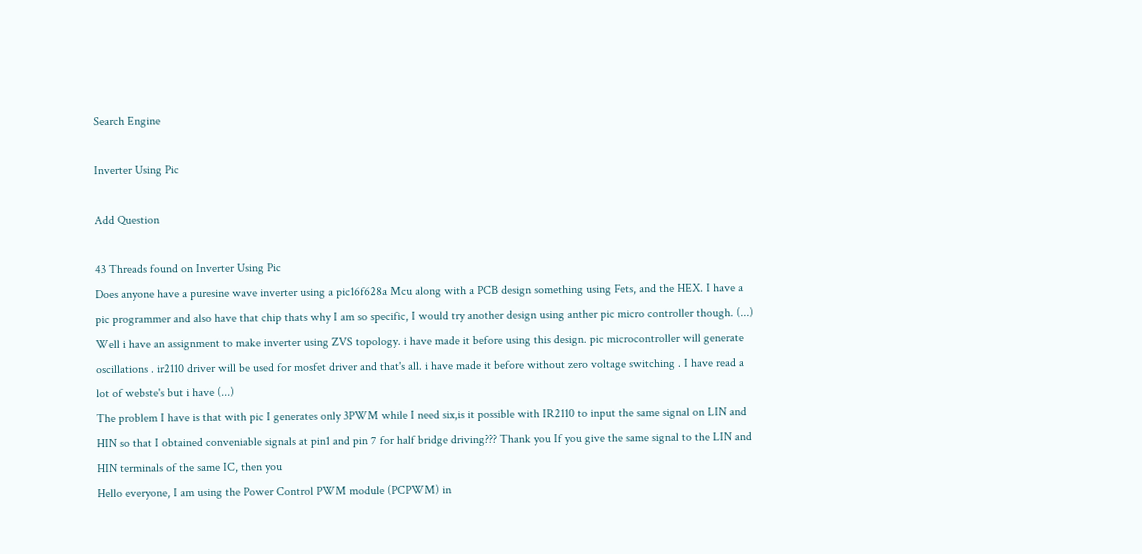Search Engine

Inverter Using Pic

Add Question

43 Threads found on Inverter Using Pic
Does anyone have a puresine wave inverter using a pic16f628a Mcu along with a PCB design something using Fets, and the HEX. I have a pic programmer and also have that chip thats why I am so specific, I would try another design using anther pic micro controller though. (...)
Well i have an assignment to make inverter using ZVS topology. i have made it before using this design. pic microcontroller will generate oscillations . ir2110 driver will be used for mosfet driver and that's all. i have made it before without zero voltage switching . I have read a lot of webste's but i have (...)
The problem I have is that with pic I generates only 3PWM while I need six,is it possible with IR2110 to input the same signal on LIN and HIN so that I obtained conveniable signals at pin1 and pin 7 for half bridge driving??? Thank you If you give the same signal to the LIN and HIN terminals of the same IC, then you
Hello everyone, I am using the Power Control PWM module (PCPWM) in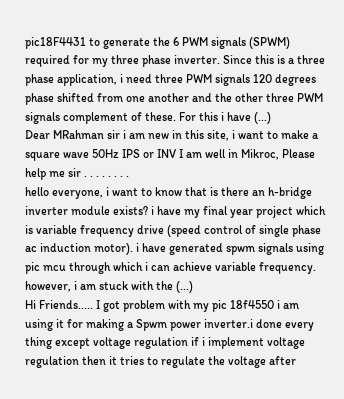pic18F4431 to generate the 6 PWM signals (SPWM) required for my three phase inverter. Since this is a three phase application, i need three PWM signals 120 degrees phase shifted from one another and the other three PWM signals complement of these. For this i have (...)
Dear MRahman sir i am new in this site, i want to make a square wave 50Hz IPS or INV I am well in Mikroc, Please help me sir . . . . . . . .
hello everyone, i want to know that is there an h-bridge inverter module exists? i have my final year project which is variable frequency drive (speed control of single phase ac induction motor). i have generated spwm signals using pic mcu through which i can achieve variable frequency. however, i am stuck with the (...)
Hi Friends..... I got problem with my pic 18f4550 i am using it for making a Spwm power inverter.i done every thing except voltage regulation if i implement voltage regulation then it tries to regulate the voltage after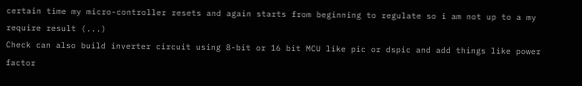certain time my micro-controller resets and again starts from beginning to regulate so i am not up to a my require result (...)
Check can also build inverter circuit using 8-bit or 16 bit MCU like pic or dspic and add things like power factor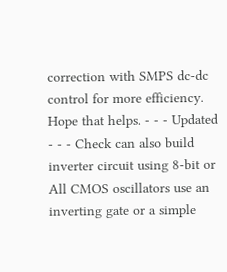correction with SMPS dc-dc control for more efficiency. Hope that helps. - - - Updated - - - Check can also build inverter circuit using 8-bit or
All CMOS oscillators use an inverting gate or a simple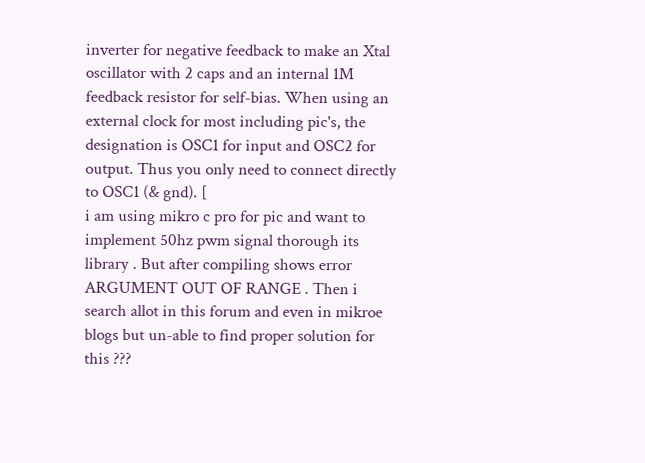inverter for negative feedback to make an Xtal oscillator with 2 caps and an internal 1M feedback resistor for self-bias. When using an external clock for most including pic's, the designation is OSC1 for input and OSC2 for output. Thus you only need to connect directly to OSC1 (& gnd). [
i am using mikro c pro for pic and want to implement 50hz pwm signal thorough its library . But after compiling shows error ARGUMENT OUT OF RANGE . Then i search allot in this forum and even in mikroe blogs but un-able to find proper solution for this ???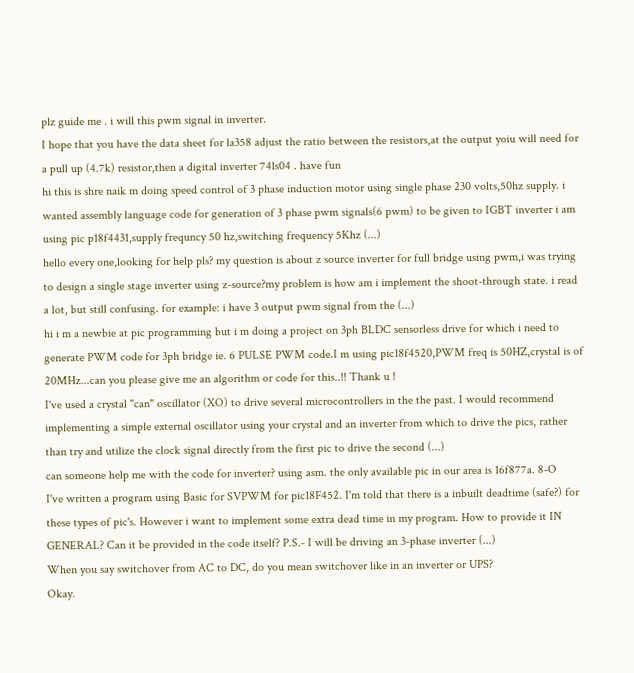plz guide me . i will this pwm signal in inverter.
I hope that you have the data sheet for la358 adjust the ratio between the resistors,at the output yoiu will need for a pull up (4.7k) resistor,then a digital inverter 74ls04 . have fun
hi this is shre naik m doing speed control of 3 phase induction motor using single phase 230 volts,50hz supply. i wanted assembly language code for generation of 3 phase pwm signals(6 pwm) to be given to IGBT inverter i am using pic p18f4431,supply frequncy 50 hz,switching frequency 5Khz (...)
hello every one,looking for help pls? my question is about z source inverter for full bridge using pwm,i was trying to design a single stage inverter using z-source?my problem is how am i implement the shoot-through state. i read a lot, but still confusing. for example: i have 3 output pwm signal from the (...)
hi i m a newbie at pic programming but i m doing a project on 3ph BLDC sensorless drive for which i need to generate PWM code for 3ph bridge ie. 6 PULSE PWM code.I m using pic18f4520,PWM freq is 50HZ,crystal is of 20MHz...can you please give me an algorithm or code for this..!! Thank u !
I've used a crystal "can" oscillator (XO) to drive several microcontrollers in the the past. I would recommend implementing a simple external oscillator using your crystal and an inverter from which to drive the pics, rather than try and utilize the clock signal directly from the first pic to drive the second (...)
can someone help me with the code for inverter? using asm. the only available pic in our area is 16f877a. 8-O
I've written a program using Basic for SVPWM for pic18F452. I'm told that there is a inbuilt deadtime (safe?) for these types of pic's. However i want to implement some extra dead time in my program. How to provide it IN GENERAL? Can it be provided in the code itself? P.S.- I will be driving an 3-phase inverter (...)
When you say switchover from AC to DC, do you mean switchover like in an inverter or UPS?
Okay.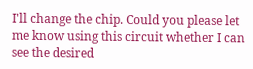I'll change the chip. Could you please let me know using this circuit whether I can see the desired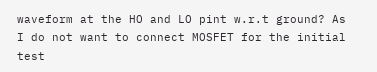waveform at the HO and LO pint w.r.t ground? As I do not want to connect MOSFET for the initial test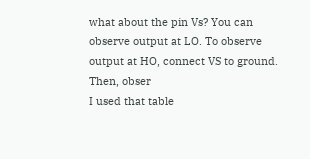what about the pin Vs? You can observe output at LO. To observe output at HO, connect VS to ground. Then, obser
I used that table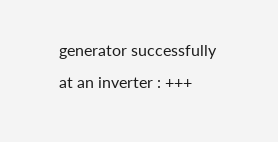generator successfully at an inverter : +++